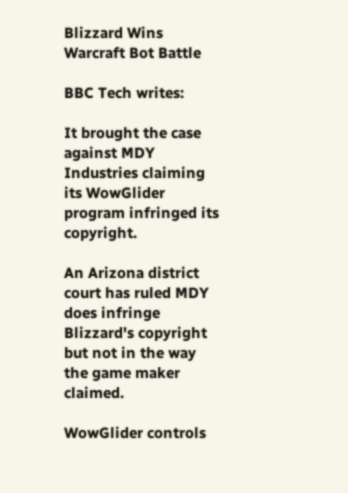Blizzard Wins Warcraft Bot Battle

BBC Tech writes:

It brought the case against MDY Industries claiming its WowGlider program infringed its copyright.

An Arizona district court has ruled MDY does infringe Blizzard's copyright but not in the way the game maker claimed.

WowGlider controls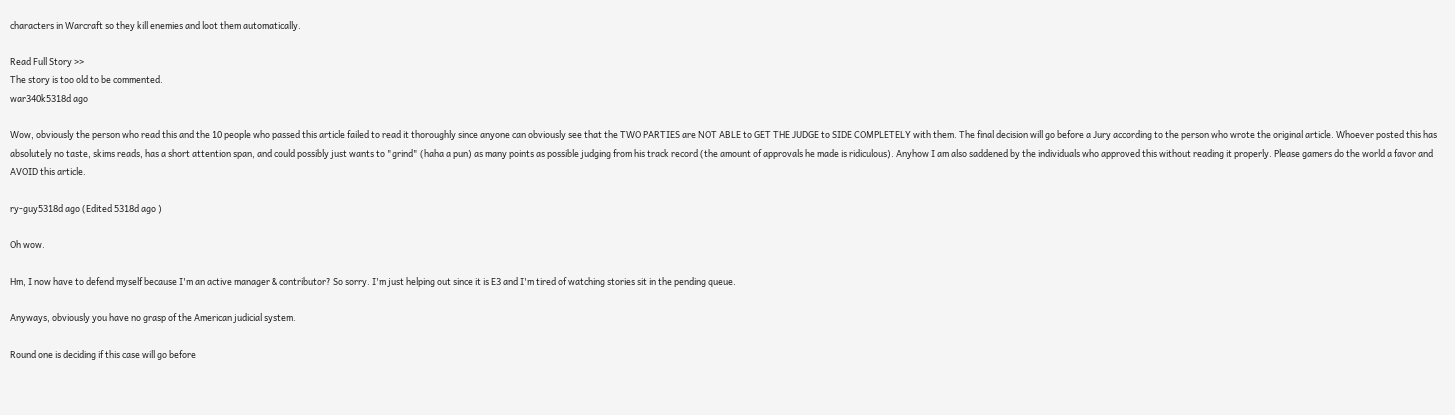characters in Warcraft so they kill enemies and loot them automatically.

Read Full Story >>
The story is too old to be commented.
war340k5318d ago

Wow, obviously the person who read this and the 10 people who passed this article failed to read it thoroughly since anyone can obviously see that the TWO PARTIES are NOT ABLE to GET THE JUDGE to SIDE COMPLETELY with them. The final decision will go before a Jury according to the person who wrote the original article. Whoever posted this has absolutely no taste, skims reads, has a short attention span, and could possibly just wants to "grind" (haha a pun) as many points as possible judging from his track record (the amount of approvals he made is ridiculous). Anyhow I am also saddened by the individuals who approved this without reading it properly. Please gamers do the world a favor and AVOID this article.

ry-guy5318d ago (Edited 5318d ago )

Oh wow.

Hm, I now have to defend myself because I'm an active manager & contributor? So sorry. I'm just helping out since it is E3 and I'm tired of watching stories sit in the pending queue.

Anyways, obviously you have no grasp of the American judicial system.

Round one is deciding if this case will go before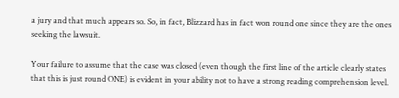a jury and that much appears so. So, in fact, Blizzard has in fact won round one since they are the ones seeking the lawsuit.

Your failure to assume that the case was closed (even though the first line of the article clearly states that this is just round ONE) is evident in your ability not to have a strong reading comprehension level.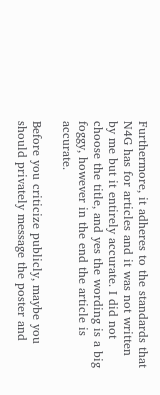Furthermore, it adheres to the standards that N4G has for articles and it was not written by me but it entirely accurate. I did not choose the title, and yes the wording is a big foggy, however in the end the article is accurate.

Before you criticize publicly, maybe you should privately message the poster and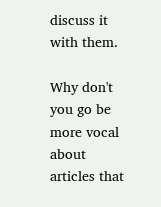discuss it with them.

Why don't you go be more vocal about articles that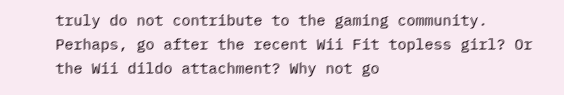truly do not contribute to the gaming community. Perhaps, go after the recent Wii Fit topless girl? Or the Wii dildo attachment? Why not go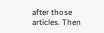after those articles. Then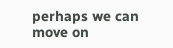perhaps we can move on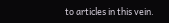to articles in this vein.